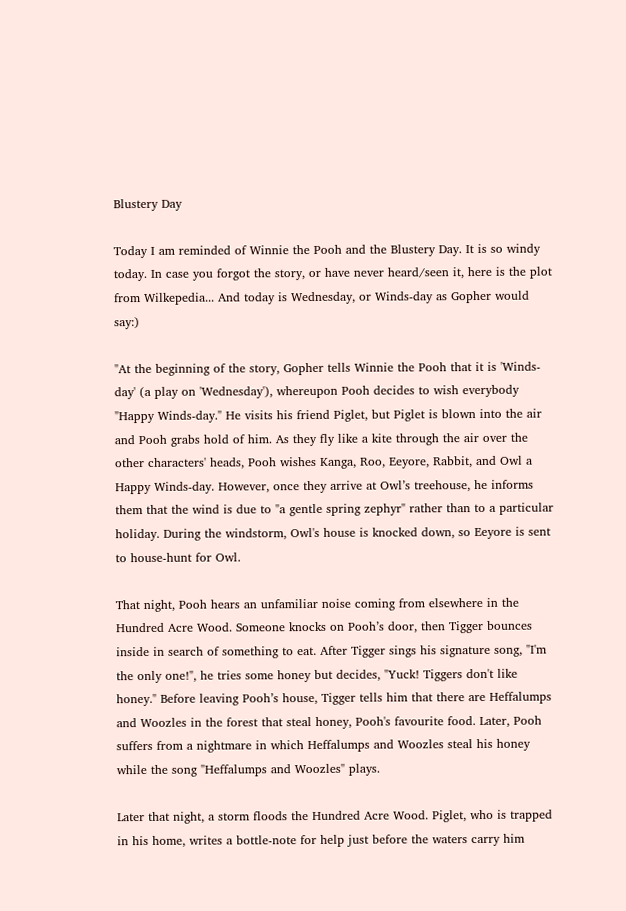Blustery Day

Today I am reminded of Winnie the Pooh and the Blustery Day. It is so windy today. In case you forgot the story, or have never heard/seen it, here is the plot from Wilkepedia... And today is Wednesday, or Winds-day as Gopher would say:)

"At the beginning of the story, Gopher tells Winnie the Pooh that it is 'Winds-day' (a play on 'Wednesday'), whereupon Pooh decides to wish everybody "Happy Winds-day." He visits his friend Piglet, but Piglet is blown into the air and Pooh grabs hold of him. As they fly like a kite through the air over the other characters' heads, Pooh wishes Kanga, Roo, Eeyore, Rabbit, and Owl a Happy Winds-day. However, once they arrive at Owl’s treehouse, he informs them that the wind is due to "a gentle spring zephyr" rather than to a particular holiday. During the windstorm, Owl's house is knocked down, so Eeyore is sent to house-hunt for Owl.

That night, Pooh hears an unfamiliar noise coming from elsewhere in the Hundred Acre Wood. Someone knocks on Pooh’s door, then Tigger bounces inside in search of something to eat. After Tigger sings his signature song, "I'm the only one!", he tries some honey but decides, "Yuck! Tiggers don't like honey." Before leaving Pooh’s house, Tigger tells him that there are Heffalumps and Woozles in the forest that steal honey, Pooh's favourite food. Later, Pooh suffers from a nightmare in which Heffalumps and Woozles steal his honey while the song "Heffalumps and Woozles" plays.

Later that night, a storm floods the Hundred Acre Wood. Piglet, who is trapped in his home, writes a bottle-note for help just before the waters carry him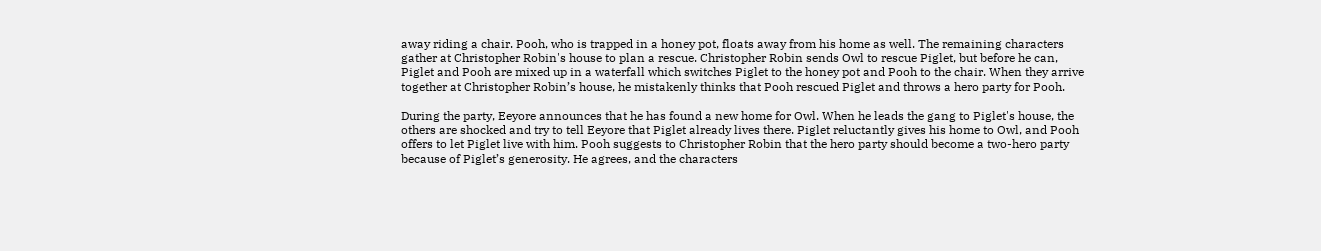away riding a chair. Pooh, who is trapped in a honey pot, floats away from his home as well. The remaining characters gather at Christopher Robin's house to plan a rescue. Christopher Robin sends Owl to rescue Piglet, but before he can, Piglet and Pooh are mixed up in a waterfall which switches Piglet to the honey pot and Pooh to the chair. When they arrive together at Christopher Robin’s house, he mistakenly thinks that Pooh rescued Piglet and throws a hero party for Pooh.

During the party, Eeyore announces that he has found a new home for Owl. When he leads the gang to Piglet's house, the others are shocked and try to tell Eeyore that Piglet already lives there. Piglet reluctantly gives his home to Owl, and Pooh offers to let Piglet live with him. Pooh suggests to Christopher Robin that the hero party should become a two-hero party because of Piglet’s generosity. He agrees, and the characters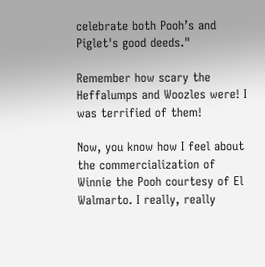celebrate both Pooh’s and Piglet's good deeds."

Remember how scary the Heffalumps and Woozles were! I was terrified of them!

Now, you know how I feel about the commercialization of Winnie the Pooh courtesy of El Walmarto. I really, really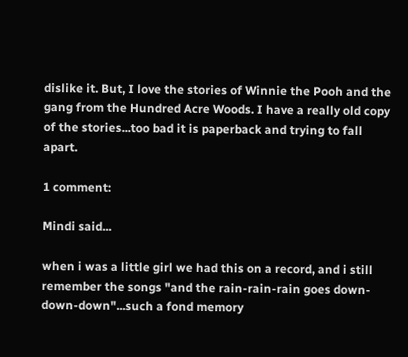dislike it. But, I love the stories of Winnie the Pooh and the gang from the Hundred Acre Woods. I have a really old copy of the stories...too bad it is paperback and trying to fall apart.

1 comment:

Mindi said...

when i was a little girl we had this on a record, and i still remember the songs "and the rain-rain-rain goes down-down-down"...such a fond memory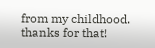from my childhood. thanks for that!